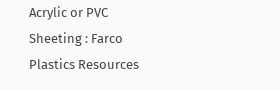Acrylic or PVC Sheeting : Farco Plastics Resources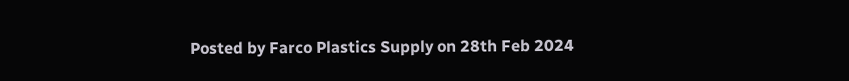Posted by Farco Plastics Supply on 28th Feb 2024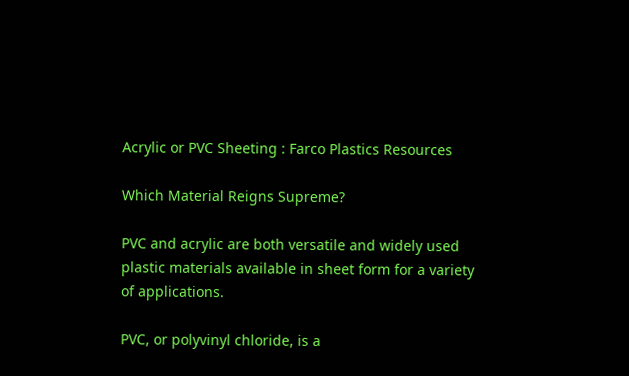Acrylic or PVC Sheeting : Farco Plastics Resources

Which Material Reigns Supreme?

PVC and acrylic are both versatile and widely used plastic materials available in sheet form for a variety of applications.

PVC, or polyvinyl chloride, is a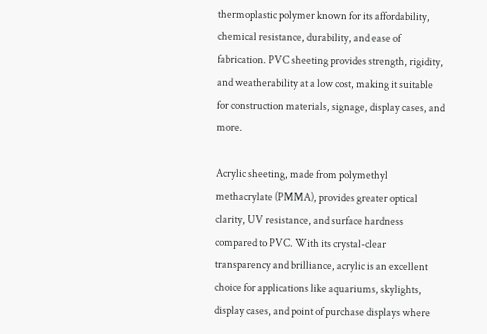thermoplastic polymer known for its affordability, chemical resistance, durability, and ease of fabrication. PVC sheeting provides strength, rigidity, and weatherability at a low cost, making it suitable for construction materials, signage, display cases, and more.

Acrylic sheeting, made from polymethyl methacrylate (PMMA), provides greater optical clarity, UV resistance, and surface hardness compared to PVC. With its crystal-clear transparency and brilliance, acrylic is an excellent choice for applications like aquariums, skylights, display cases, and point of purchase displays where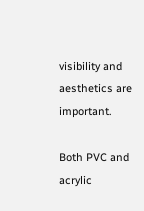visibility and aesthetics are important.

Both PVC and acrylic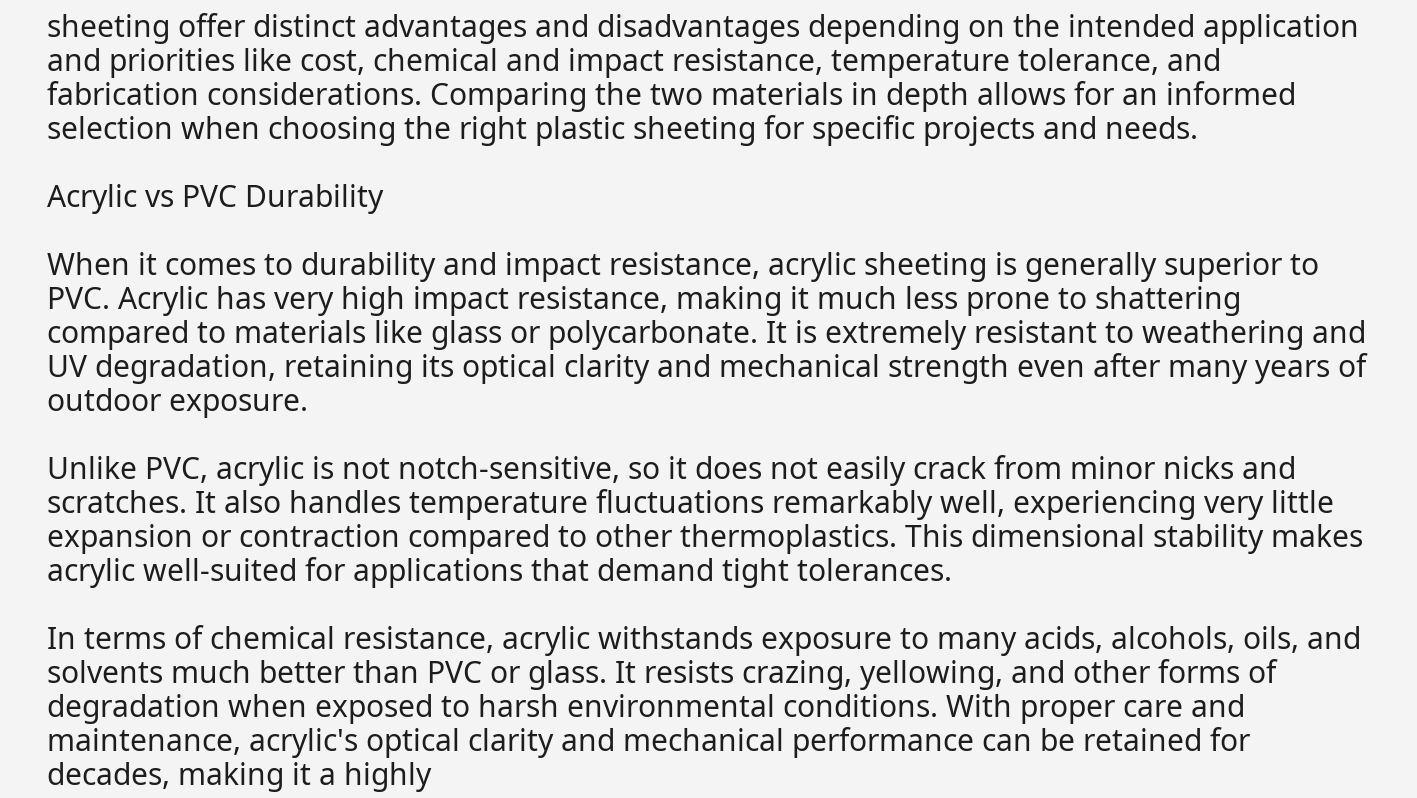sheeting offer distinct advantages and disadvantages depending on the intended application and priorities like cost, chemical and impact resistance, temperature tolerance, and fabrication considerations. Comparing the two materials in depth allows for an informed selection when choosing the right plastic sheeting for specific projects and needs.

Acrylic vs PVC Durability

When it comes to durability and impact resistance, acrylic sheeting is generally superior to PVC. Acrylic has very high impact resistance, making it much less prone to shattering compared to materials like glass or polycarbonate. It is extremely resistant to weathering and UV degradation, retaining its optical clarity and mechanical strength even after many years of outdoor exposure.

Unlike PVC, acrylic is not notch-sensitive, so it does not easily crack from minor nicks and scratches. It also handles temperature fluctuations remarkably well, experiencing very little expansion or contraction compared to other thermoplastics. This dimensional stability makes acrylic well-suited for applications that demand tight tolerances.

In terms of chemical resistance, acrylic withstands exposure to many acids, alcohols, oils, and solvents much better than PVC or glass. It resists crazing, yellowing, and other forms of degradation when exposed to harsh environmental conditions. With proper care and maintenance, acrylic's optical clarity and mechanical performance can be retained for decades, making it a highly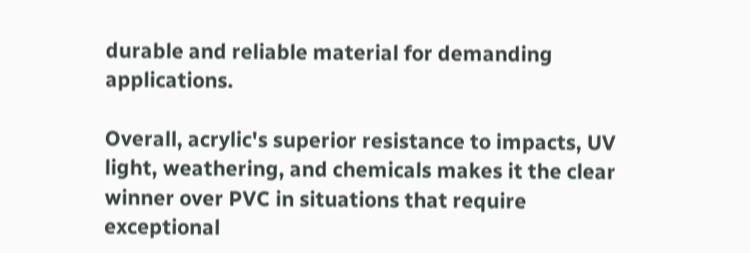durable and reliable material for demanding applications.

Overall, acrylic's superior resistance to impacts, UV light, weathering, and chemicals makes it the clear winner over PVC in situations that require exceptional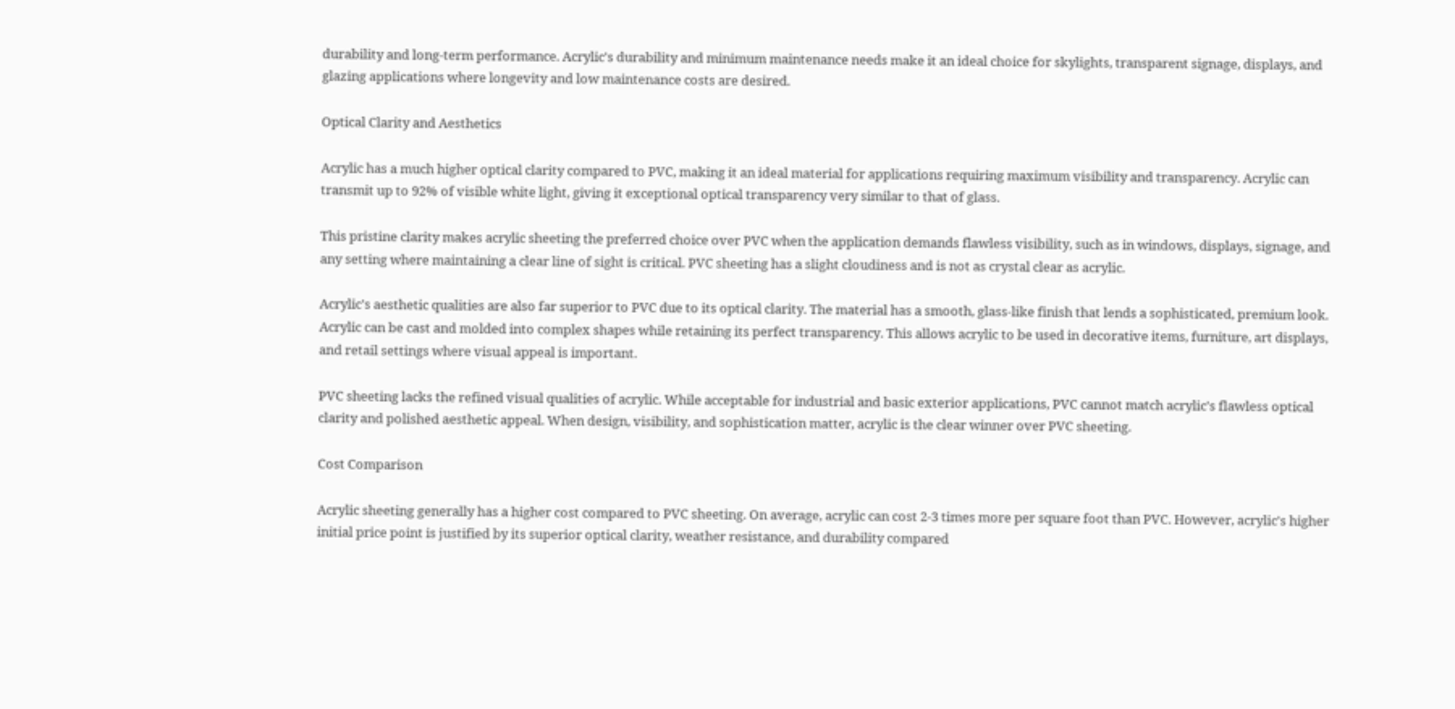durability and long-term performance. Acrylic's durability and minimum maintenance needs make it an ideal choice for skylights, transparent signage, displays, and glazing applications where longevity and low maintenance costs are desired.

Optical Clarity and Aesthetics

Acrylic has a much higher optical clarity compared to PVC, making it an ideal material for applications requiring maximum visibility and transparency. Acrylic can transmit up to 92% of visible white light, giving it exceptional optical transparency very similar to that of glass.

This pristine clarity makes acrylic sheeting the preferred choice over PVC when the application demands flawless visibility, such as in windows, displays, signage, and any setting where maintaining a clear line of sight is critical. PVC sheeting has a slight cloudiness and is not as crystal clear as acrylic.

Acrylic's aesthetic qualities are also far superior to PVC due to its optical clarity. The material has a smooth, glass-like finish that lends a sophisticated, premium look. Acrylic can be cast and molded into complex shapes while retaining its perfect transparency. This allows acrylic to be used in decorative items, furniture, art displays, and retail settings where visual appeal is important.

PVC sheeting lacks the refined visual qualities of acrylic. While acceptable for industrial and basic exterior applications, PVC cannot match acrylic's flawless optical clarity and polished aesthetic appeal. When design, visibility, and sophistication matter, acrylic is the clear winner over PVC sheeting.

Cost Comparison

Acrylic sheeting generally has a higher cost compared to PVC sheeting. On average, acrylic can cost 2-3 times more per square foot than PVC. However, acrylic's higher initial price point is justified by its superior optical clarity, weather resistance, and durability compared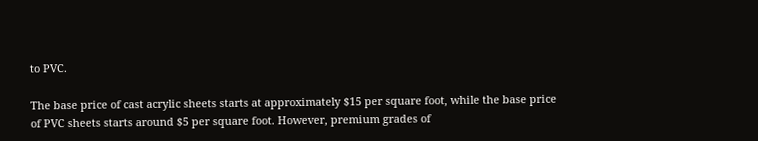to PVC.

The base price of cast acrylic sheets starts at approximately $15 per square foot, while the base price of PVC sheets starts around $5 per square foot. However, premium grades of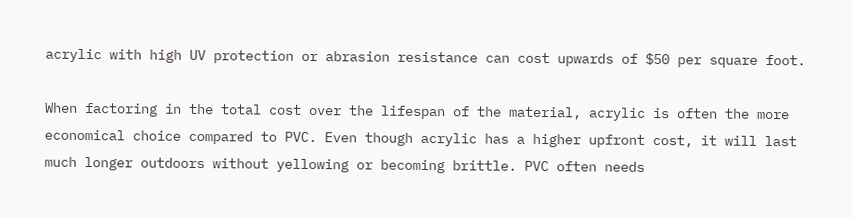acrylic with high UV protection or abrasion resistance can cost upwards of $50 per square foot.

When factoring in the total cost over the lifespan of the material, acrylic is often the more economical choice compared to PVC. Even though acrylic has a higher upfront cost, it will last much longer outdoors without yellowing or becoming brittle. PVC often needs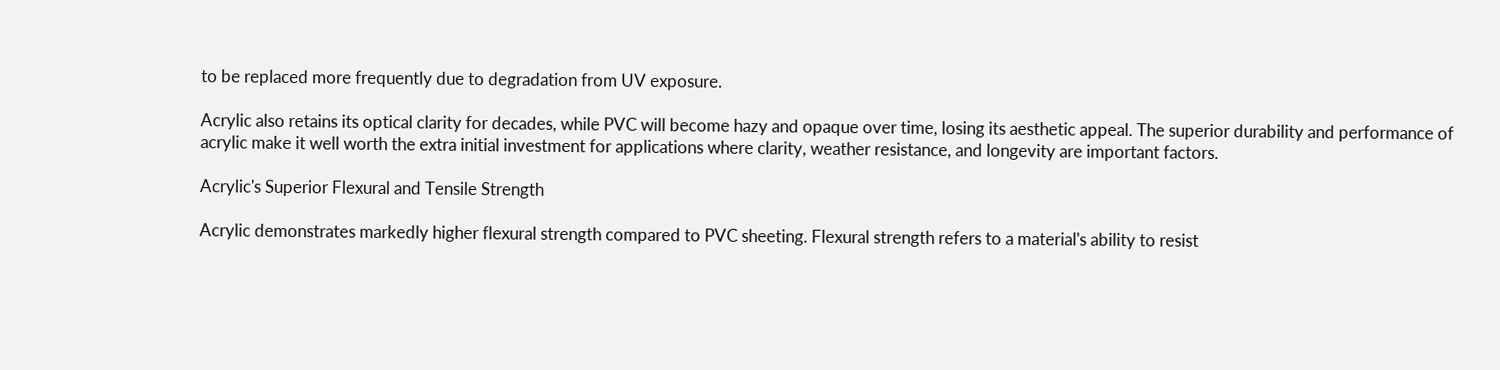to be replaced more frequently due to degradation from UV exposure.

Acrylic also retains its optical clarity for decades, while PVC will become hazy and opaque over time, losing its aesthetic appeal. The superior durability and performance of acrylic make it well worth the extra initial investment for applications where clarity, weather resistance, and longevity are important factors.

Acrylic's Superior Flexural and Tensile Strength

Acrylic demonstrates markedly higher flexural strength compared to PVC sheeting. Flexural strength refers to a material's ability to resist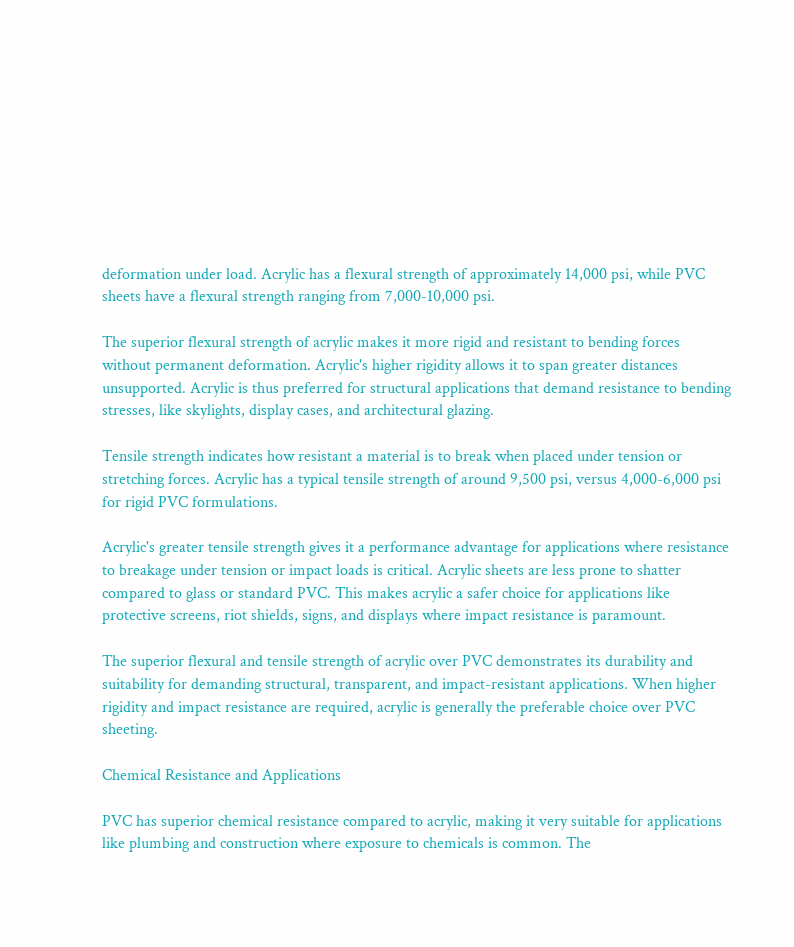deformation under load. Acrylic has a flexural strength of approximately 14,000 psi, while PVC sheets have a flexural strength ranging from 7,000-10,000 psi.

The superior flexural strength of acrylic makes it more rigid and resistant to bending forces without permanent deformation. Acrylic's higher rigidity allows it to span greater distances unsupported. Acrylic is thus preferred for structural applications that demand resistance to bending stresses, like skylights, display cases, and architectural glazing.

Tensile strength indicates how resistant a material is to break when placed under tension or stretching forces. Acrylic has a typical tensile strength of around 9,500 psi, versus 4,000-6,000 psi for rigid PVC formulations.

Acrylic's greater tensile strength gives it a performance advantage for applications where resistance to breakage under tension or impact loads is critical. Acrylic sheets are less prone to shatter compared to glass or standard PVC. This makes acrylic a safer choice for applications like protective screens, riot shields, signs, and displays where impact resistance is paramount.

The superior flexural and tensile strength of acrylic over PVC demonstrates its durability and suitability for demanding structural, transparent, and impact-resistant applications. When higher rigidity and impact resistance are required, acrylic is generally the preferable choice over PVC sheeting.

Chemical Resistance and Applications

PVC has superior chemical resistance compared to acrylic, making it very suitable for applications like plumbing and construction where exposure to chemicals is common. The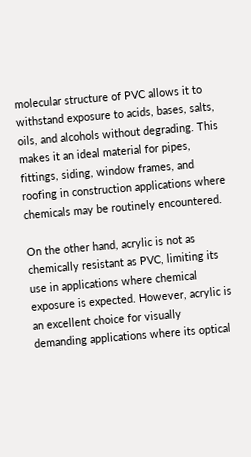molecular structure of PVC allows it to withstand exposure to acids, bases, salts, oils, and alcohols without degrading. This makes it an ideal material for pipes, fittings, siding, window frames, and roofing in construction applications where chemicals may be routinely encountered.

On the other hand, acrylic is not as chemically resistant as PVC, limiting its use in applications where chemical exposure is expected. However, acrylic is an excellent choice for visually demanding applications where its optical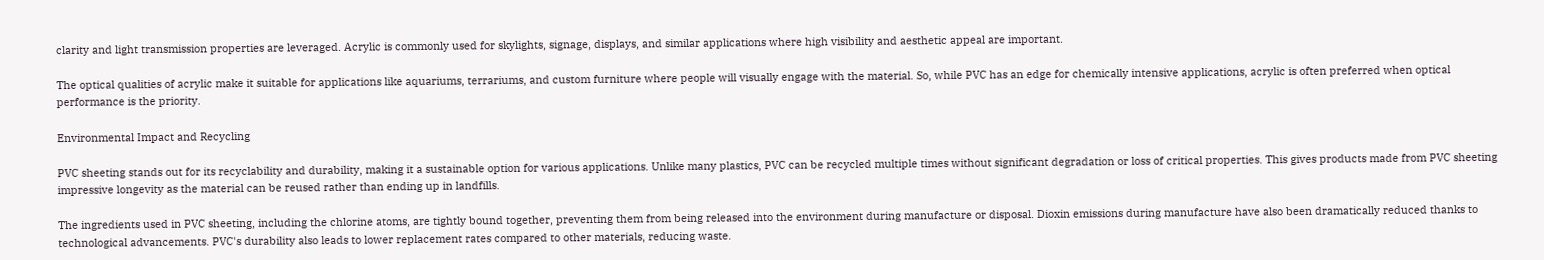clarity and light transmission properties are leveraged. Acrylic is commonly used for skylights, signage, displays, and similar applications where high visibility and aesthetic appeal are important.

The optical qualities of acrylic make it suitable for applications like aquariums, terrariums, and custom furniture where people will visually engage with the material. So, while PVC has an edge for chemically intensive applications, acrylic is often preferred when optical performance is the priority.

Environmental Impact and Recycling

PVC sheeting stands out for its recyclability and durability, making it a sustainable option for various applications. Unlike many plastics, PVC can be recycled multiple times without significant degradation or loss of critical properties. This gives products made from PVC sheeting impressive longevity as the material can be reused rather than ending up in landfills.

The ingredients used in PVC sheeting, including the chlorine atoms, are tightly bound together, preventing them from being released into the environment during manufacture or disposal. Dioxin emissions during manufacture have also been dramatically reduced thanks to technological advancements. PVC's durability also leads to lower replacement rates compared to other materials, reducing waste.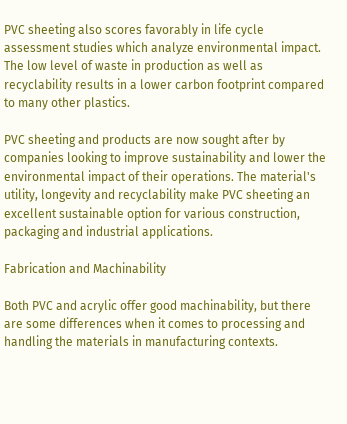PVC sheeting also scores favorably in life cycle assessment studies which analyze environmental impact. The low level of waste in production as well as recyclability results in a lower carbon footprint compared to many other plastics.

PVC sheeting and products are now sought after by companies looking to improve sustainability and lower the environmental impact of their operations. The material's utility, longevity and recyclability make PVC sheeting an excellent sustainable option for various construction, packaging and industrial applications.

Fabrication and Machinability

Both PVC and acrylic offer good machinability, but there are some differences when it comes to processing and handling the materials in manufacturing contexts.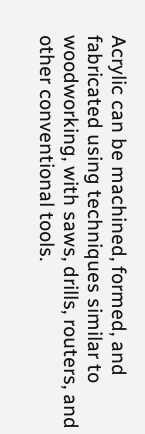Acrylic can be machined, formed, and fabricated using techniques similar to woodworking, with saws, drills, routers, and other conventional tools.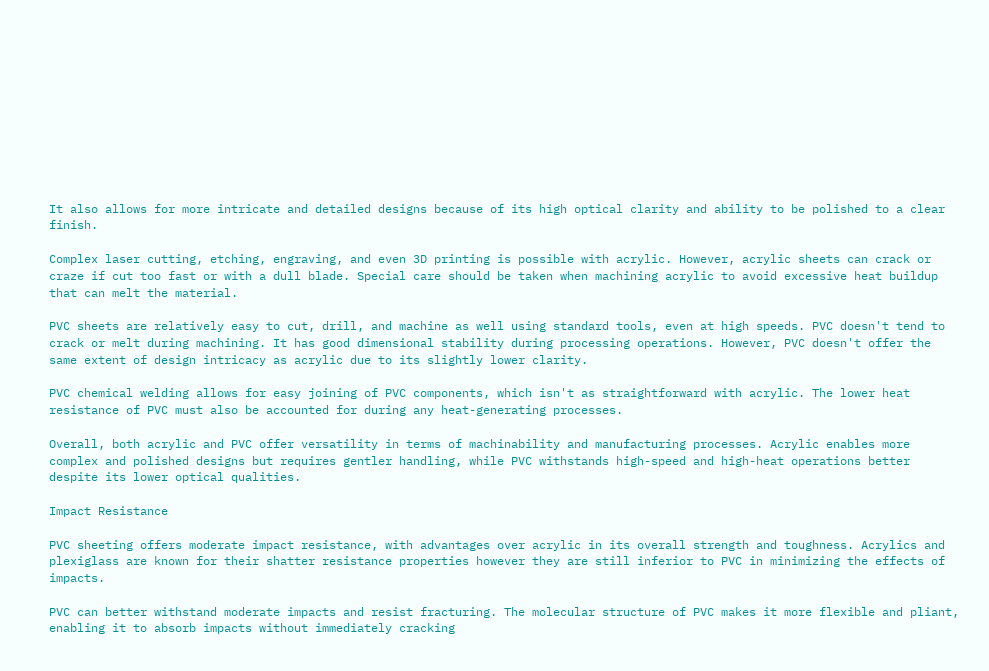It also allows for more intricate and detailed designs because of its high optical clarity and ability to be polished to a clear finish.

Complex laser cutting, etching, engraving, and even 3D printing is possible with acrylic. However, acrylic sheets can crack or craze if cut too fast or with a dull blade. Special care should be taken when machining acrylic to avoid excessive heat buildup that can melt the material.

PVC sheets are relatively easy to cut, drill, and machine as well using standard tools, even at high speeds. PVC doesn't tend to crack or melt during machining. It has good dimensional stability during processing operations. However, PVC doesn't offer the same extent of design intricacy as acrylic due to its slightly lower clarity.

PVC chemical welding allows for easy joining of PVC components, which isn't as straightforward with acrylic. The lower heat resistance of PVC must also be accounted for during any heat-generating processes.

Overall, both acrylic and PVC offer versatility in terms of machinability and manufacturing processes. Acrylic enables more complex and polished designs but requires gentler handling, while PVC withstands high-speed and high-heat operations better despite its lower optical qualities.

Impact Resistance

PVC sheeting offers moderate impact resistance, with advantages over acrylic in its overall strength and toughness. Acrylics and plexiglass are known for their shatter resistance properties however they are still inferior to PVC in minimizing the effects of impacts.

PVC can better withstand moderate impacts and resist fracturing. The molecular structure of PVC makes it more flexible and pliant, enabling it to absorb impacts without immediately cracking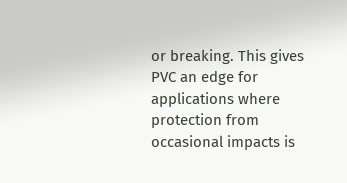or breaking. This gives PVC an edge for applications where protection from occasional impacts is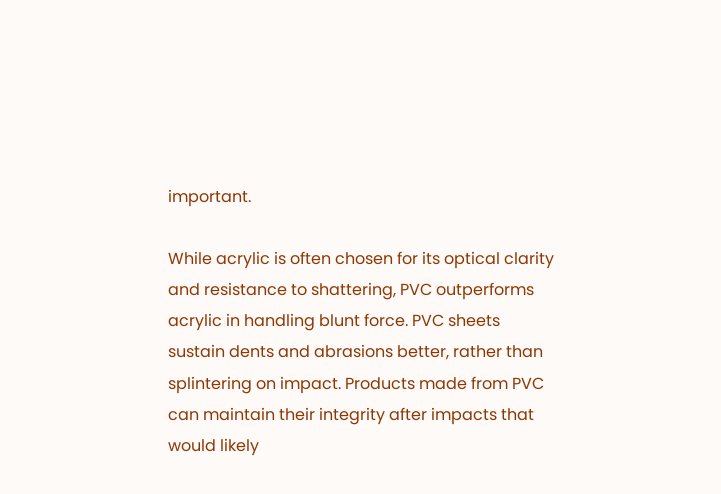important.

While acrylic is often chosen for its optical clarity and resistance to shattering, PVC outperforms acrylic in handling blunt force. PVC sheets sustain dents and abrasions better, rather than splintering on impact. Products made from PVC can maintain their integrity after impacts that would likely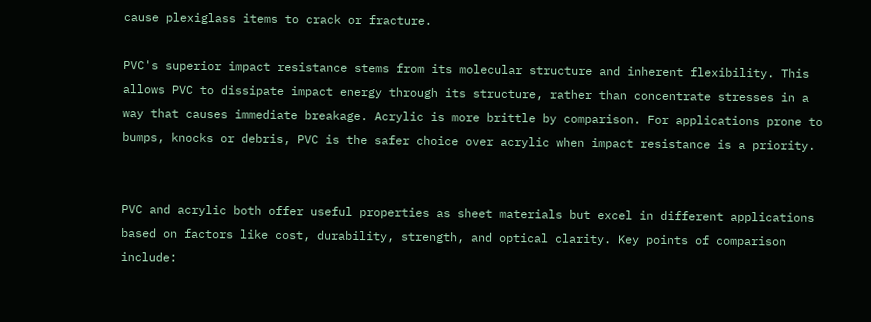cause plexiglass items to crack or fracture.

PVC's superior impact resistance stems from its molecular structure and inherent flexibility. This allows PVC to dissipate impact energy through its structure, rather than concentrate stresses in a way that causes immediate breakage. Acrylic is more brittle by comparison. For applications prone to bumps, knocks or debris, PVC is the safer choice over acrylic when impact resistance is a priority.


PVC and acrylic both offer useful properties as sheet materials but excel in different applications based on factors like cost, durability, strength, and optical clarity. Key points of comparison include: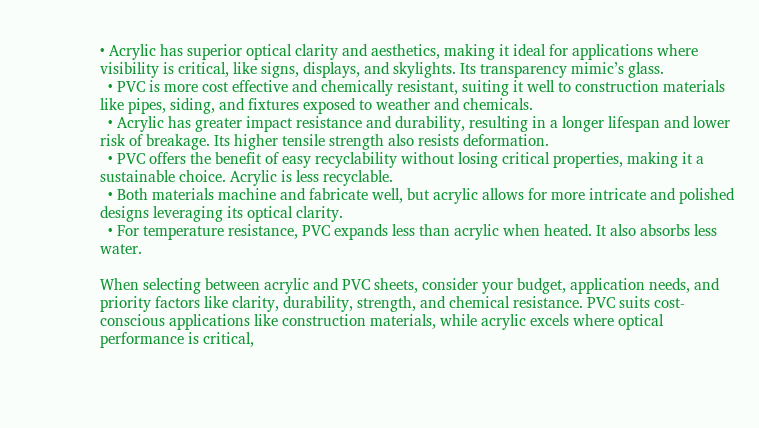• Acrylic has superior optical clarity and aesthetics, making it ideal for applications where visibility is critical, like signs, displays, and skylights. Its transparency mimic’s glass.
  • PVC is more cost effective and chemically resistant, suiting it well to construction materials like pipes, siding, and fixtures exposed to weather and chemicals.
  • Acrylic has greater impact resistance and durability, resulting in a longer lifespan and lower risk of breakage. Its higher tensile strength also resists deformation.
  • PVC offers the benefit of easy recyclability without losing critical properties, making it a sustainable choice. Acrylic is less recyclable.
  • Both materials machine and fabricate well, but acrylic allows for more intricate and polished designs leveraging its optical clarity.
  • For temperature resistance, PVC expands less than acrylic when heated. It also absorbs less water.

When selecting between acrylic and PVC sheets, consider your budget, application needs, and priority factors like clarity, durability, strength, and chemical resistance. PVC suits cost-conscious applications like construction materials, while acrylic excels where optical performance is critical,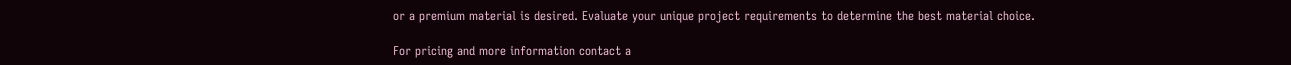or a premium material is desired. Evaluate your unique project requirements to determine the best material choice.

For pricing and more information contact a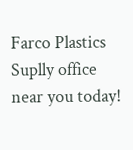Farco Plastics Suplly office near you today!